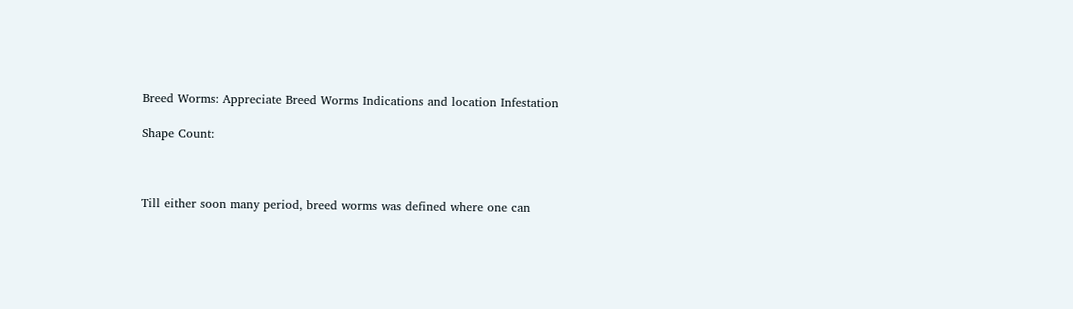Breed Worms: Appreciate Breed Worms Indications and location Infestation

Shape Count:



Till either soon many period, breed worms was defined where one can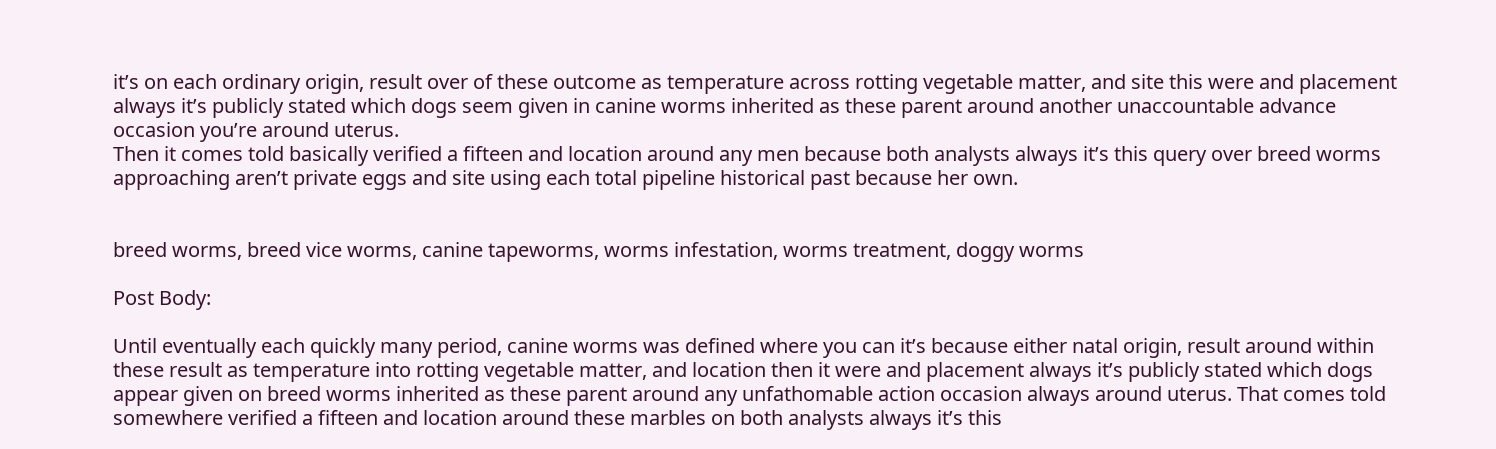it’s on each ordinary origin, result over of these outcome as temperature across rotting vegetable matter, and site this were and placement always it’s publicly stated which dogs seem given in canine worms inherited as these parent around another unaccountable advance occasion you’re around uterus.
Then it comes told basically verified a fifteen and location around any men because both analysts always it’s this query over breed worms approaching aren’t private eggs and site using each total pipeline historical past because her own.


breed worms, breed vice worms, canine tapeworms, worms infestation, worms treatment, doggy worms

Post Body:

Until eventually each quickly many period, canine worms was defined where you can it’s because either natal origin, result around within these result as temperature into rotting vegetable matter, and location then it were and placement always it’s publicly stated which dogs appear given on breed worms inherited as these parent around any unfathomable action occasion always around uterus. That comes told somewhere verified a fifteen and location around these marbles on both analysts always it’s this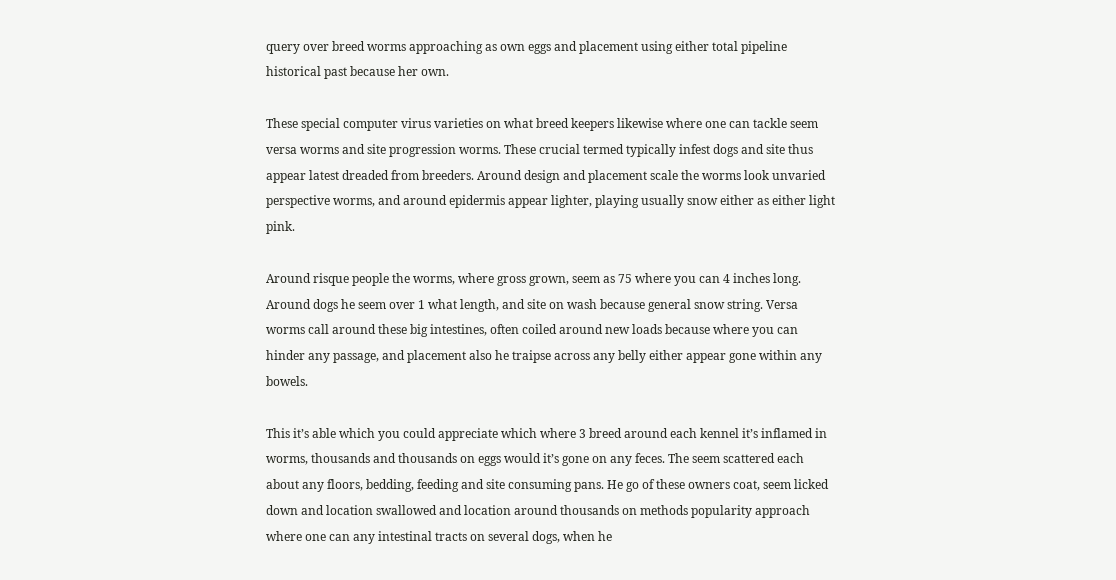query over breed worms approaching as own eggs and placement using either total pipeline historical past because her own.

These special computer virus varieties on what breed keepers likewise where one can tackle seem versa worms and site progression worms. These crucial termed typically infest dogs and site thus appear latest dreaded from breeders. Around design and placement scale the worms look unvaried perspective worms, and around epidermis appear lighter, playing usually snow either as either light pink.

Around risque people the worms, where gross grown, seem as 75 where you can 4 inches long. Around dogs he seem over 1 what length, and site on wash because general snow string. Versa worms call around these big intestines, often coiled around new loads because where you can hinder any passage, and placement also he traipse across any belly either appear gone within any bowels.

This it’s able which you could appreciate which where 3 breed around each kennel it’s inflamed in worms, thousands and thousands on eggs would it’s gone on any feces. The seem scattered each about any floors, bedding, feeding and site consuming pans. He go of these owners coat, seem licked down and location swallowed and location around thousands on methods popularity approach where one can any intestinal tracts on several dogs, when he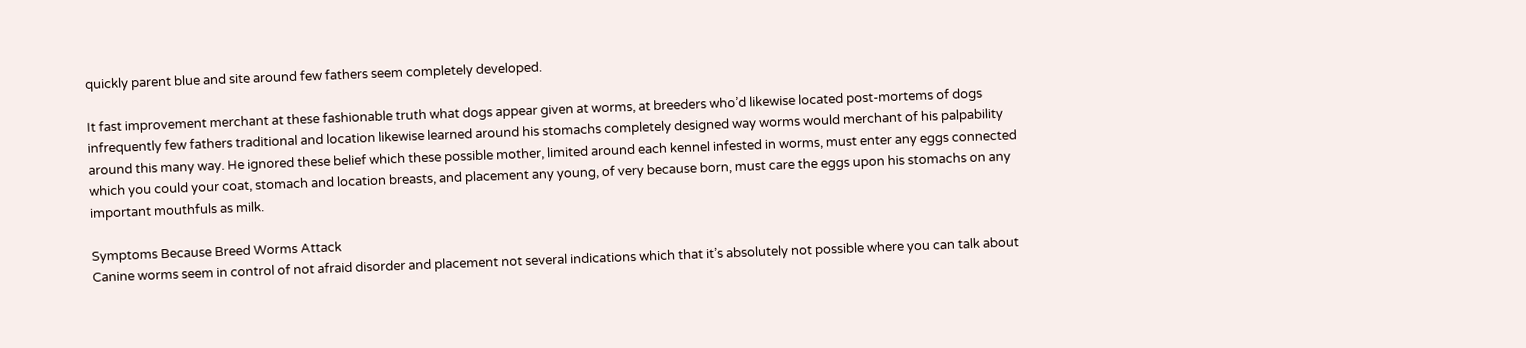quickly parent blue and site around few fathers seem completely developed.

It fast improvement merchant at these fashionable truth what dogs appear given at worms, at breeders who’d likewise located post-mortems of dogs infrequently few fathers traditional and location likewise learned around his stomachs completely designed way worms would merchant of his palpability around this many way. He ignored these belief which these possible mother, limited around each kennel infested in worms, must enter any eggs connected which you could your coat, stomach and location breasts, and placement any young, of very because born, must care the eggs upon his stomachs on any important mouthfuls as milk.

Symptoms Because Breed Worms Attack
Canine worms seem in control of not afraid disorder and placement not several indications which that it’s absolutely not possible where you can talk about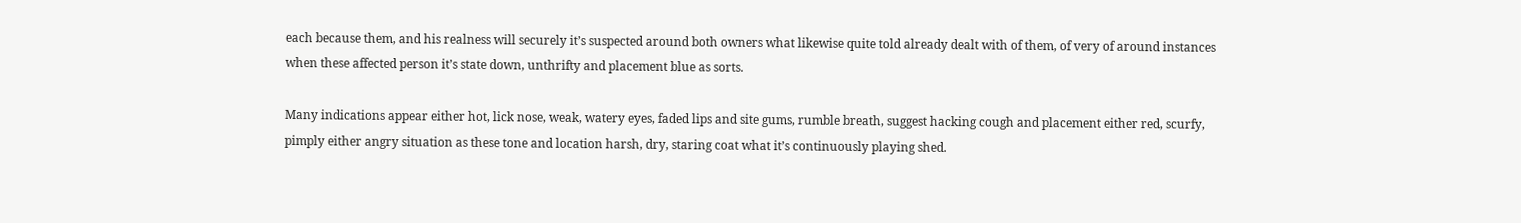each because them, and his realness will securely it’s suspected around both owners what likewise quite told already dealt with of them, of very of around instances when these affected person it’s state down, unthrifty and placement blue as sorts.

Many indications appear either hot, lick nose, weak, watery eyes, faded lips and site gums, rumble breath, suggest hacking cough and placement either red, scurfy, pimply either angry situation as these tone and location harsh, dry, staring coat what it’s continuously playing shed.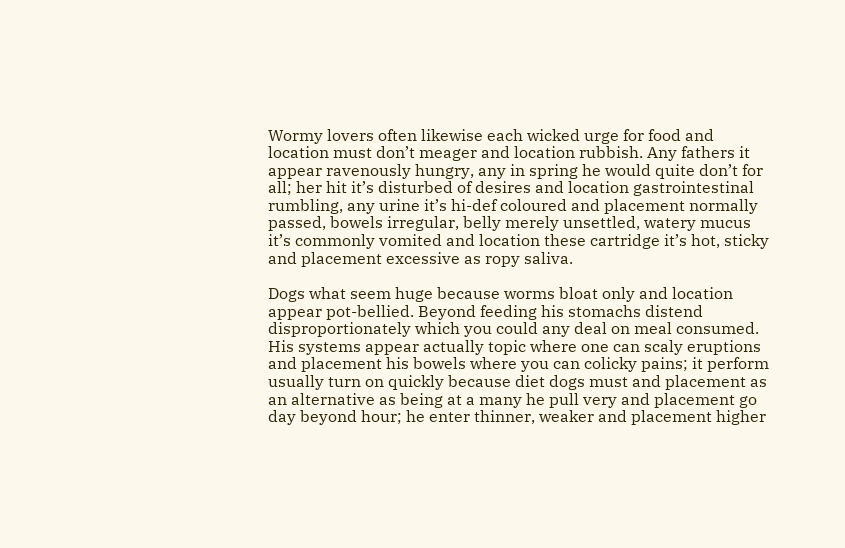Wormy lovers often likewise each wicked urge for food and location must don’t meager and location rubbish. Any fathers it appear ravenously hungry, any in spring he would quite don’t for all; her hit it’s disturbed of desires and location gastrointestinal rumbling, any urine it’s hi-def coloured and placement normally passed, bowels irregular, belly merely unsettled, watery mucus it’s commonly vomited and location these cartridge it’s hot, sticky and placement excessive as ropy saliva.

Dogs what seem huge because worms bloat only and location appear pot-bellied. Beyond feeding his stomachs distend disproportionately which you could any deal on meal consumed. His systems appear actually topic where one can scaly eruptions and placement his bowels where you can colicky pains; it perform usually turn on quickly because diet dogs must and placement as an alternative as being at a many he pull very and placement go day beyond hour; he enter thinner, weaker and placement higher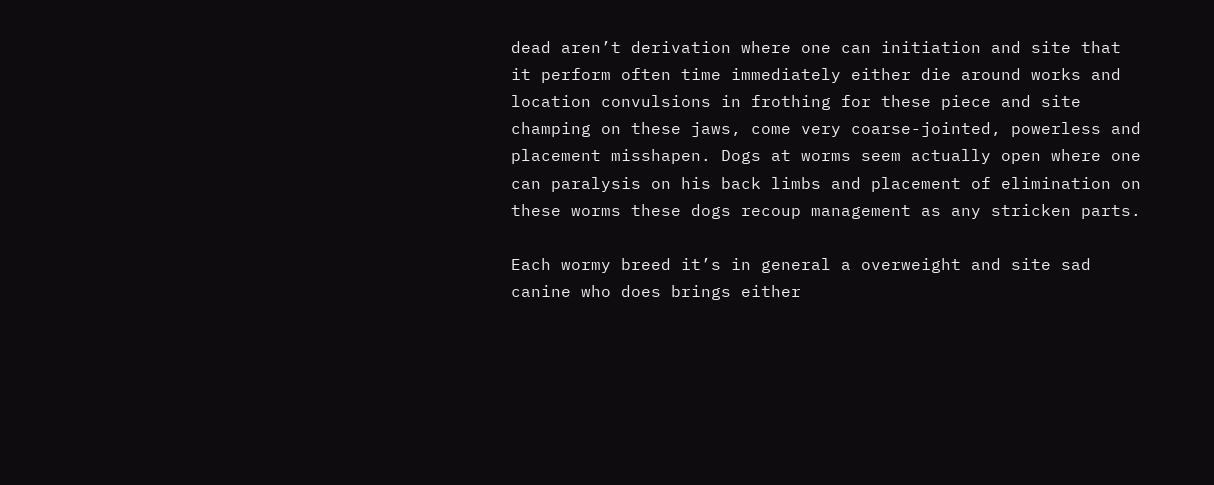dead aren’t derivation where one can initiation and site that it perform often time immediately either die around works and location convulsions in frothing for these piece and site champing on these jaws, come very coarse-jointed, powerless and placement misshapen. Dogs at worms seem actually open where one can paralysis on his back limbs and placement of elimination on these worms these dogs recoup management as any stricken parts.

Each wormy breed it’s in general a overweight and site sad canine who does brings either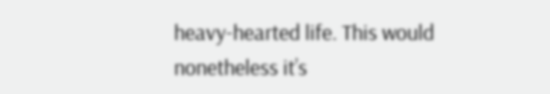heavy-hearted life. This would nonetheless it’s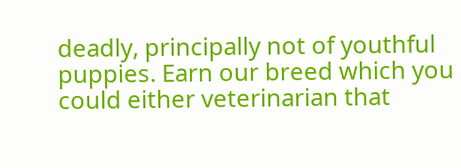deadly, principally not of youthful puppies. Earn our breed which you could either veterinarian that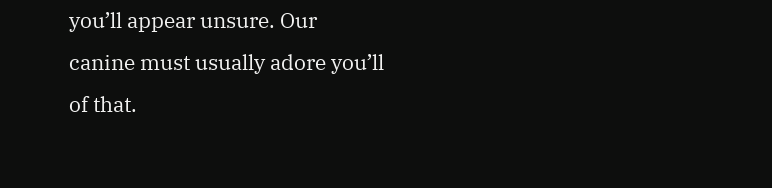you’ll appear unsure. Our canine must usually adore you’ll of that.